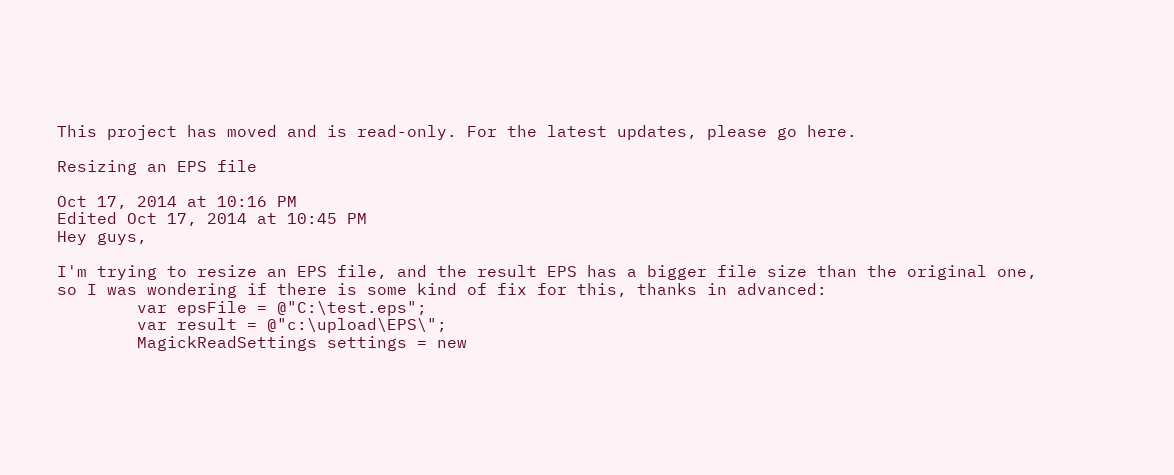This project has moved and is read-only. For the latest updates, please go here.

Resizing an EPS file

Oct 17, 2014 at 10:16 PM
Edited Oct 17, 2014 at 10:45 PM
Hey guys,

I'm trying to resize an EPS file, and the result EPS has a bigger file size than the original one, so I was wondering if there is some kind of fix for this, thanks in advanced:
        var epsFile = @"C:\test.eps";
        var result = @"c:\upload\EPS\";
        MagickReadSettings settings = new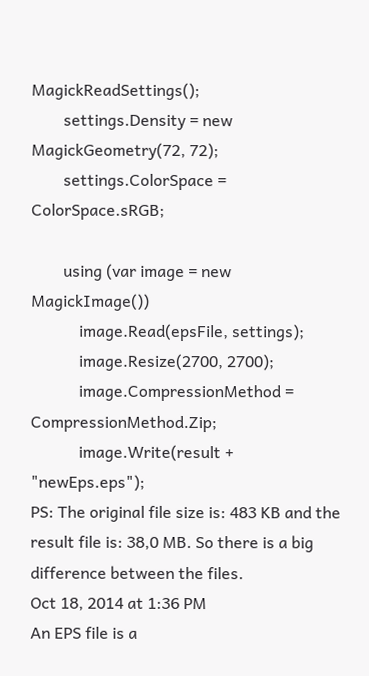MagickReadSettings();
        settings.Density = new MagickGeometry(72, 72);
        settings.ColorSpace = ColorSpace.sRGB;

        using (var image = new MagickImage())
            image.Read(epsFile, settings);
            image.Resize(2700, 2700);
            image.CompressionMethod = CompressionMethod.Zip;
            image.Write(result + "newEps.eps");
PS: The original file size is: 483 KB and the result file is: 38,0 MB. So there is a big difference between the files.
Oct 18, 2014 at 1:36 PM
An EPS file is a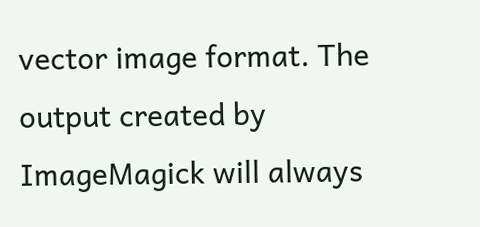vector image format. The output created by ImageMagick will always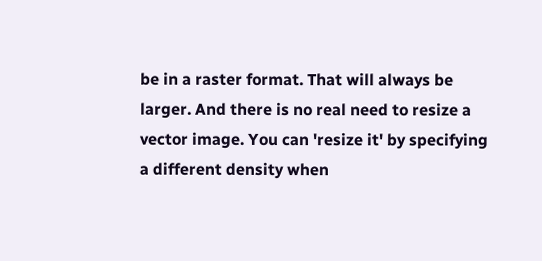be in a raster format. That will always be larger. And there is no real need to resize a vector image. You can 'resize it' by specifying a different density when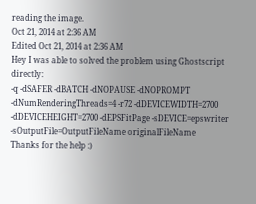reading the image.
Oct 21, 2014 at 2:36 AM
Edited Oct 21, 2014 at 2:36 AM
Hey I was able to solved the problem using Ghostscript directly:
-q -dSAFER -dBATCH -dNOPAUSE -dNOPROMPT -dNumRenderingThreads=4 -r72 -dDEVICEWIDTH=2700 -dDEVICEHEIGHT=2700 -dEPSFitPage -sDEVICE=epswriter -sOutputFile=OutputFileName originalFileName
Thanks for the help :)